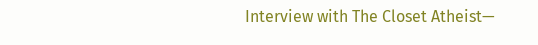Interview with The Closet Atheist—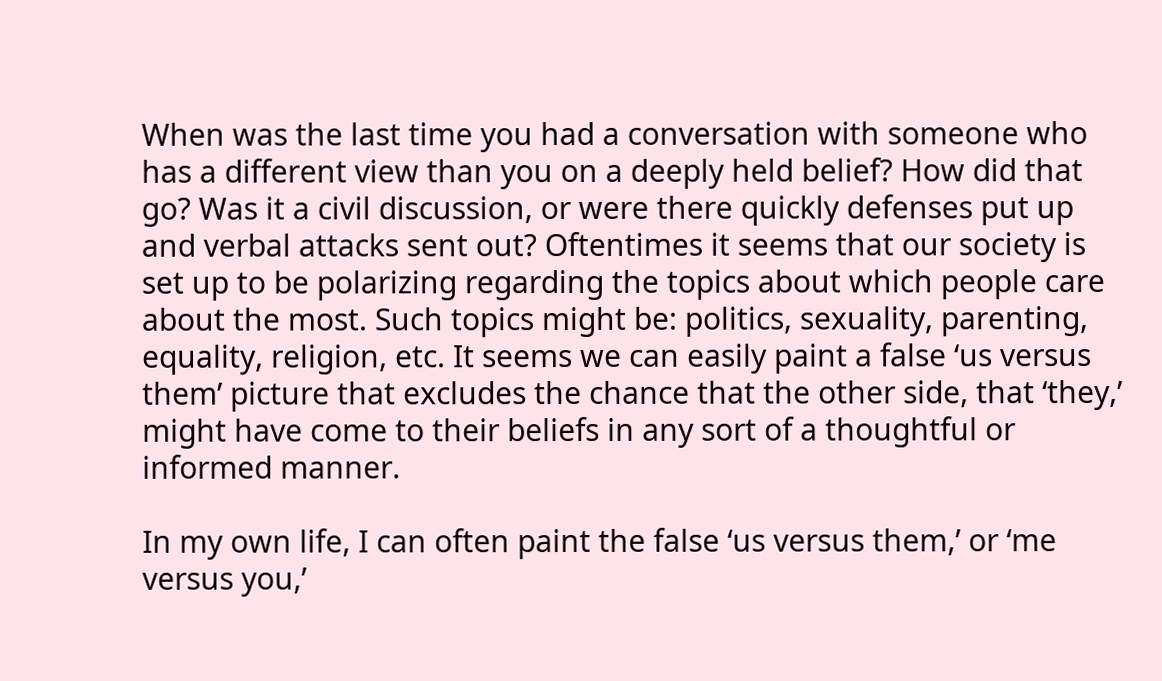When was the last time you had a conversation with someone who has a different view than you on a deeply held belief? How did that go? Was it a civil discussion, or were there quickly defenses put up and verbal attacks sent out? Oftentimes it seems that our society is set up to be polarizing regarding the topics about which people care about the most. Such topics might be: politics, sexuality, parenting, equality, religion, etc. It seems we can easily paint a false ‘us versus them’ picture that excludes the chance that the other side, that ‘they,’ might have come to their beliefs in any sort of a thoughtful or informed manner.

In my own life, I can often paint the false ‘us versus them,’ or ‘me versus you,’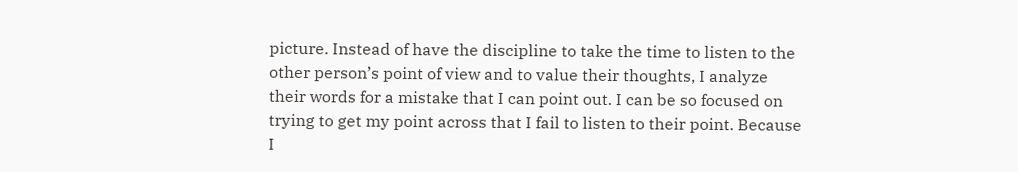picture. Instead of have the discipline to take the time to listen to the other person’s point of view and to value their thoughts, I analyze their words for a mistake that I can point out. I can be so focused on trying to get my point across that I fail to listen to their point. Because I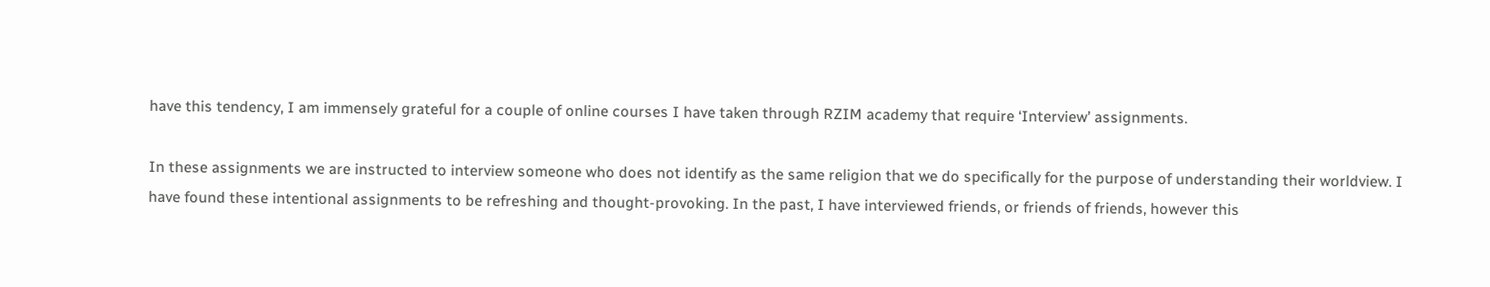have this tendency, I am immensely grateful for a couple of online courses I have taken through RZIM academy that require ‘Interview’ assignments.

In these assignments we are instructed to interview someone who does not identify as the same religion that we do specifically for the purpose of understanding their worldview. I have found these intentional assignments to be refreshing and thought-provoking. In the past, I have interviewed friends, or friends of friends, however this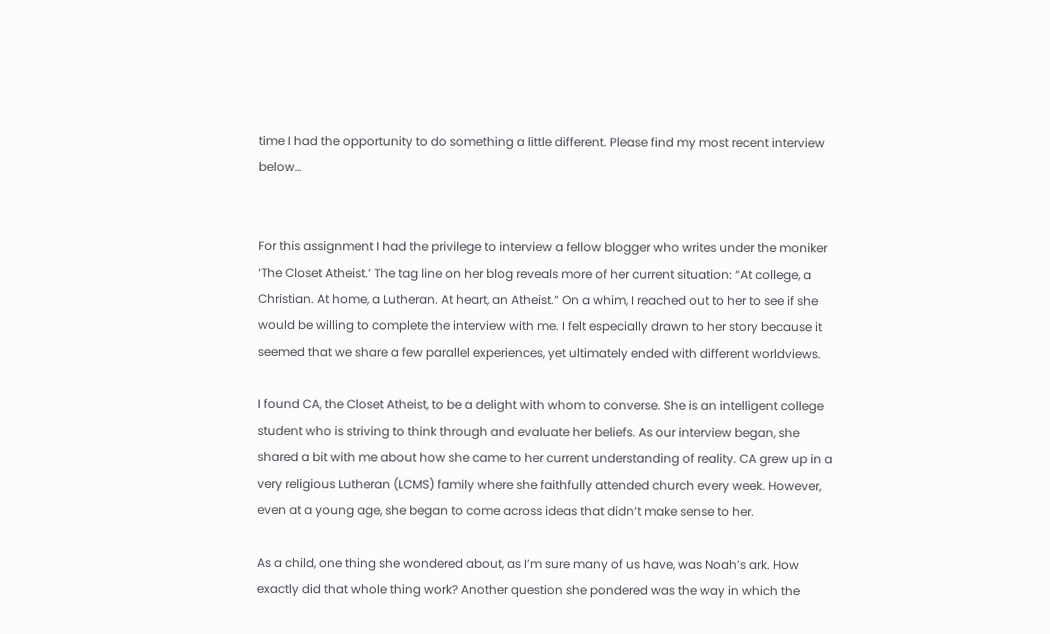time I had the opportunity to do something a little different. Please find my most recent interview below…


For this assignment I had the privilege to interview a fellow blogger who writes under the moniker ‘The Closet Atheist.’ The tag line on her blog reveals more of her current situation: “At college, a Christian. At home, a Lutheran. At heart, an Atheist.” On a whim, I reached out to her to see if she would be willing to complete the interview with me. I felt especially drawn to her story because it seemed that we share a few parallel experiences, yet ultimately ended with different worldviews.

I found CA, the Closet Atheist, to be a delight with whom to converse. She is an intelligent college student who is striving to think through and evaluate her beliefs. As our interview began, she shared a bit with me about how she came to her current understanding of reality. CA grew up in a very religious Lutheran (LCMS) family where she faithfully attended church every week. However, even at a young age, she began to come across ideas that didn’t make sense to her.

As a child, one thing she wondered about, as I’m sure many of us have, was Noah’s ark. How exactly did that whole thing work? Another question she pondered was the way in which the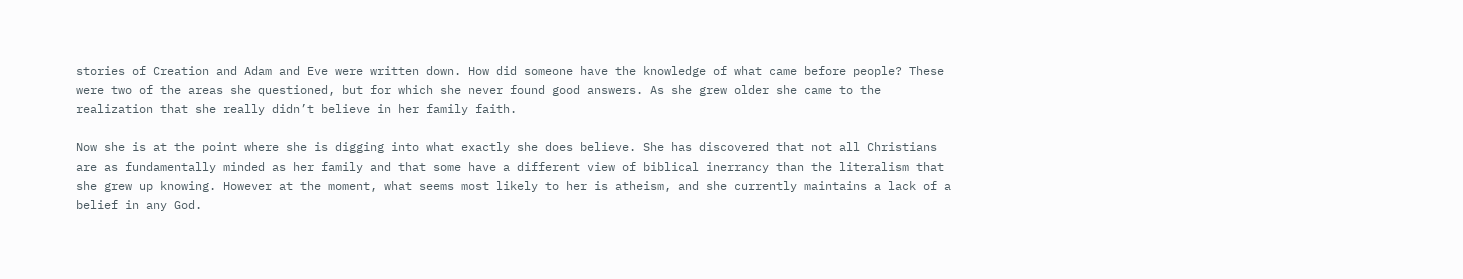stories of Creation and Adam and Eve were written down. How did someone have the knowledge of what came before people? These were two of the areas she questioned, but for which she never found good answers. As she grew older she came to the realization that she really didn’t believe in her family faith.

Now she is at the point where she is digging into what exactly she does believe. She has discovered that not all Christians are as fundamentally minded as her family and that some have a different view of biblical inerrancy than the literalism that she grew up knowing. However at the moment, what seems most likely to her is atheism, and she currently maintains a lack of a belief in any God.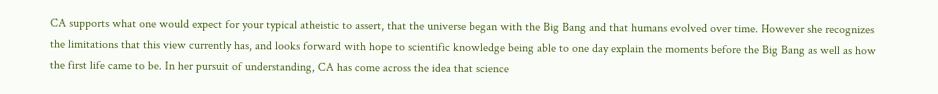CA supports what one would expect for your typical atheistic to assert, that the universe began with the Big Bang and that humans evolved over time. However she recognizes the limitations that this view currently has, and looks forward with hope to scientific knowledge being able to one day explain the moments before the Big Bang as well as how the first life came to be. In her pursuit of understanding, CA has come across the idea that science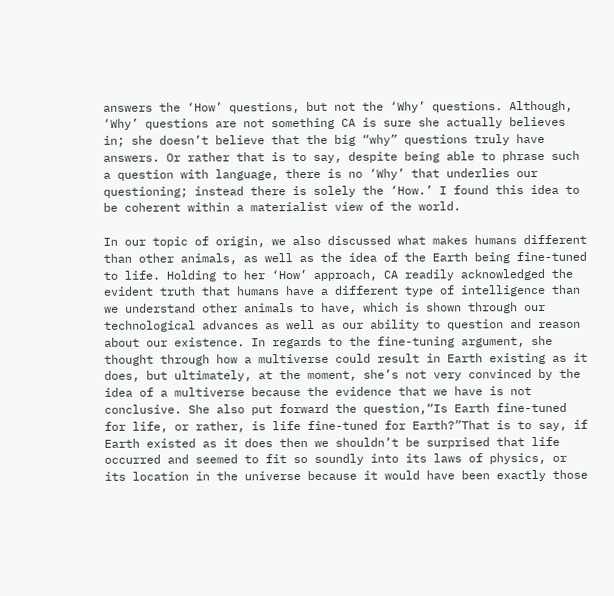answers the ‘How’ questions, but not the ‘Why’ questions. Although, ‘Why’ questions are not something CA is sure she actually believes in; she doesn’t believe that the big “why” questions truly have answers. Or rather that is to say, despite being able to phrase such a question with language, there is no ‘Why’ that underlies our questioning; instead there is solely the ‘How.’ I found this idea to be coherent within a materialist view of the world.

In our topic of origin, we also discussed what makes humans different than other animals, as well as the idea of the Earth being fine-tuned to life. Holding to her ‘How’ approach, CA readily acknowledged the evident truth that humans have a different type of intelligence than we understand other animals to have, which is shown through our technological advances as well as our ability to question and reason about our existence. In regards to the fine-tuning argument, she thought through how a multiverse could result in Earth existing as it does, but ultimately, at the moment, she’s not very convinced by the idea of a multiverse because the evidence that we have is not conclusive. She also put forward the question,“Is Earth fine-tuned for life, or rather, is life fine-tuned for Earth?”That is to say, if Earth existed as it does then we shouldn’t be surprised that life occurred and seemed to fit so soundly into its laws of physics, or its location in the universe because it would have been exactly those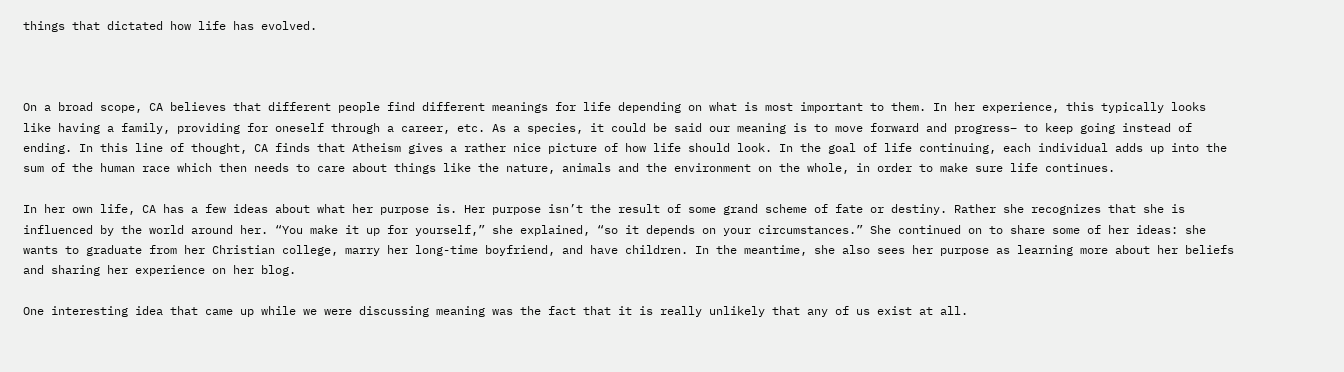things that dictated how life has evolved.



On a broad scope, CA believes that different people find different meanings for life depending on what is most important to them. In her experience, this typically looks like having a family, providing for oneself through a career, etc. As a species, it could be said our meaning is to move forward and progress– to keep going instead of ending. In this line of thought, CA finds that Atheism gives a rather nice picture of how life should look. In the goal of life continuing, each individual adds up into the sum of the human race which then needs to care about things like the nature, animals and the environment on the whole, in order to make sure life continues.

In her own life, CA has a few ideas about what her purpose is. Her purpose isn’t the result of some grand scheme of fate or destiny. Rather she recognizes that she is influenced by the world around her. “You make it up for yourself,” she explained, “so it depends on your circumstances.” She continued on to share some of her ideas: she wants to graduate from her Christian college, marry her long-time boyfriend, and have children. In the meantime, she also sees her purpose as learning more about her beliefs and sharing her experience on her blog.

One interesting idea that came up while we were discussing meaning was the fact that it is really unlikely that any of us exist at all.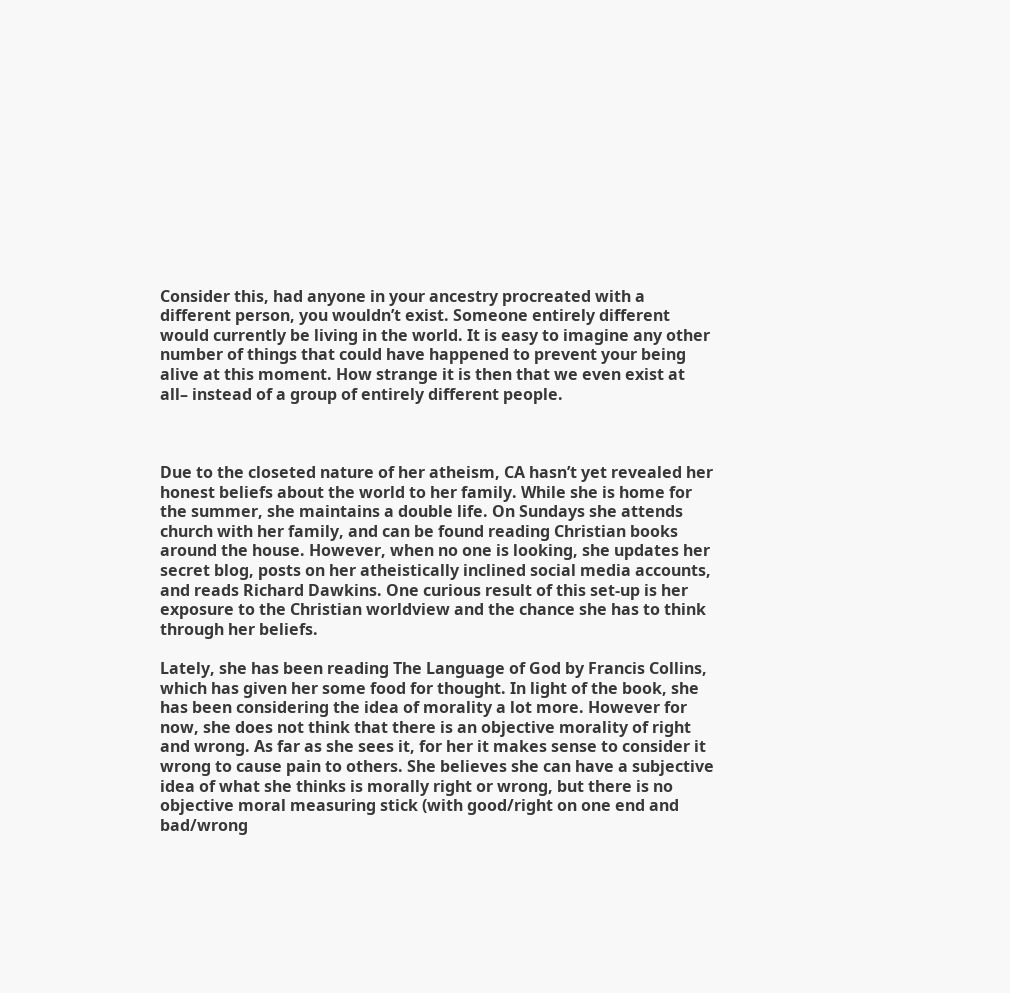Consider this, had anyone in your ancestry procreated with a different person, you wouldn’t exist. Someone entirely different would currently be living in the world. It is easy to imagine any other number of things that could have happened to prevent your being alive at this moment. How strange it is then that we even exist at all– instead of a group of entirely different people.



Due to the closeted nature of her atheism, CA hasn’t yet revealed her honest beliefs about the world to her family. While she is home for the summer, she maintains a double life. On Sundays she attends church with her family, and can be found reading Christian books around the house. However, when no one is looking, she updates her secret blog, posts on her atheistically inclined social media accounts, and reads Richard Dawkins. One curious result of this set-up is her exposure to the Christian worldview and the chance she has to think through her beliefs.

Lately, she has been reading The Language of God by Francis Collins, which has given her some food for thought. In light of the book, she has been considering the idea of morality a lot more. However for now, she does not think that there is an objective morality of right and wrong. As far as she sees it, for her it makes sense to consider it wrong to cause pain to others. She believes she can have a subjective idea of what she thinks is morally right or wrong, but there is no objective moral measuring stick (with good/right on one end and bad/wrong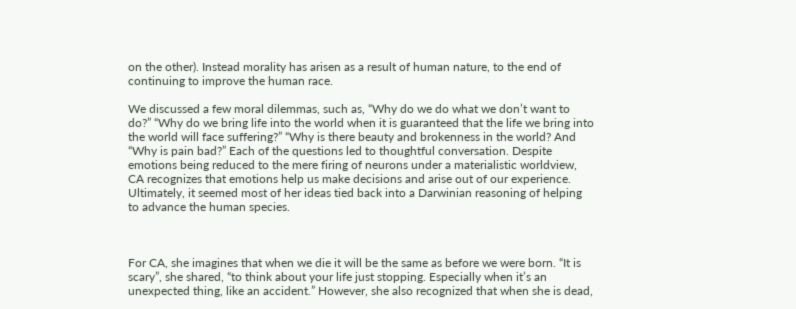on the other). Instead morality has arisen as a result of human nature, to the end of continuing to improve the human race.

We discussed a few moral dilemmas, such as, “Why do we do what we don’t want to do?” “Why do we bring life into the world when it is guaranteed that the life we bring into the world will face suffering?” “Why is there beauty and brokenness in the world? And “Why is pain bad?” Each of the questions led to thoughtful conversation. Despite emotions being reduced to the mere firing of neurons under a materialistic worldview, CA recognizes that emotions help us make decisions and arise out of our experience. Ultimately, it seemed most of her ideas tied back into a Darwinian reasoning of helping to advance the human species.



For CA, she imagines that when we die it will be the same as before we were born. “It is scary”, she shared, “to think about your life just stopping. Especially when it’s an unexpected thing, like an accident.” However, she also recognized that when she is dead,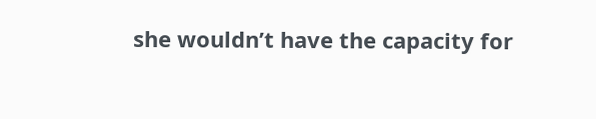she wouldn’t have the capacity for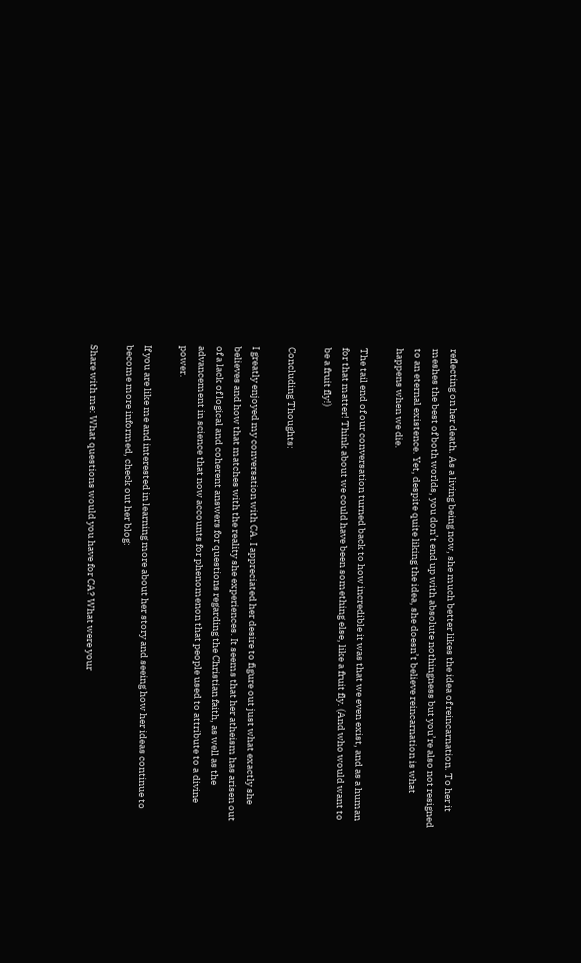reflecting on her death. As a living being now, she much better likes the idea of reincarnation. To her it meshes the best of both worlds, you don’t end up with absolute nothingness but you’re also not resigned to an eternal existence. Yet, despite quite liking the idea, she doesn’t believe reincarnation is what happens when we die.

The tail end of our conversation turned back to how incredible it was that we even exist, and as a human for that matter! Think about we could have been something else, like a fruit fly. (And who would want to be a fruit fly!)

Concluding Thoughts:

I greatly enjoyed my conversation with CA. I appreciated her desire to figure out just what exactly she believes and how that matches with the reality she experiences. It seems that her atheism has arisen out of a lack of logical and coherent answers for questions regarding the Christian faith, as well as the advancement in science that now accounts for phenomenon that people used to attribute to a divine power.

If you are like me and interested in learning more about her story and seeing how her ideas continue to become more informed, check out her blog:

Share with me: What questions would you have for CA? What were your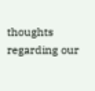thoughts regarding our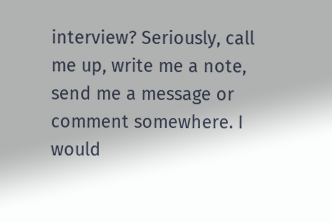interview? Seriously, call me up, write me a note, send me a message or comment somewhere. I would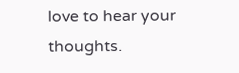love to hear your thoughts.